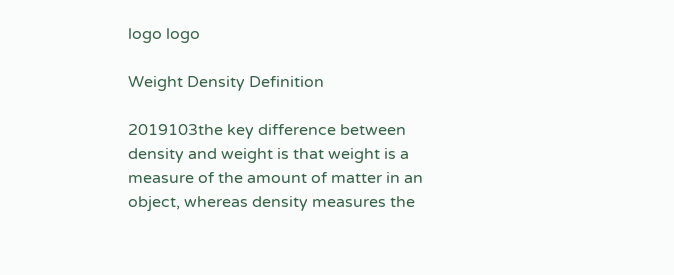logo logo

Weight Density Definition

2019103the key difference between density and weight is that weight is a measure of the amount of matter in an object, whereas density measures the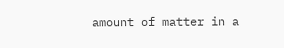amount of matter in a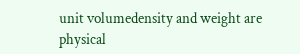unit volumedensity and weight are physical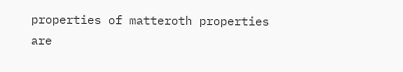properties of matteroth properties are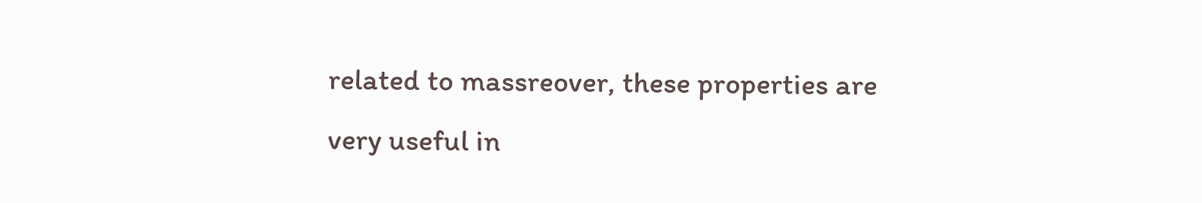related to massreover, these properties are very useful in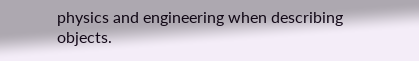physics and engineering when describing objects.